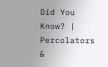Did You Know? | Percolators &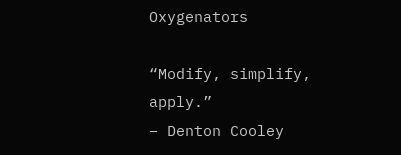Oxygenators

“Modify, simplify, apply.”
– Denton Cooley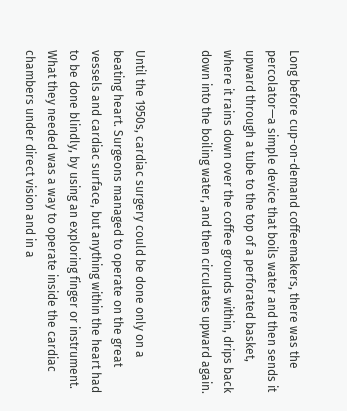Long before cup-on-demand coffeemakers, there was the percolator—a simple device that boils water and then sends it upward through a tube to the top of a perforated basket, where it rains down over the coffee grounds within, drips back down into the boiling water, and then circulates upward again.


Until the 1950s, cardiac surgery could be done only on a beating heart. Surgeons managed to operate on the great vessels and cardiac surface, but anything within the heart had to be done blindly, by using an exploring finger or instrument. What they needed was a way to operate inside the cardiac chambers under direct vision and in a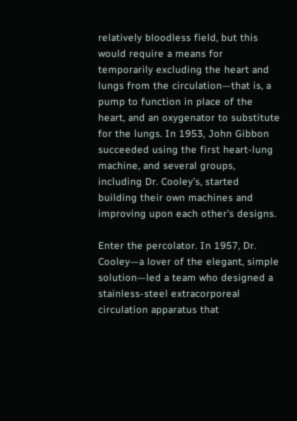relatively bloodless field, but this would require a means for temporarily excluding the heart and lungs from the circulation—that is, a pump to function in place of the heart, and an oxygenator to substitute for the lungs. In 1953, John Gibbon succeeded using the first heart-lung machine, and several groups, including Dr. Cooley’s, started building their own machines and improving upon each other’s designs.

Enter the percolator. In 1957, Dr. Cooley—a lover of the elegant, simple solution—led a team who designed a stainless-steel extracorporeal circulation apparatus that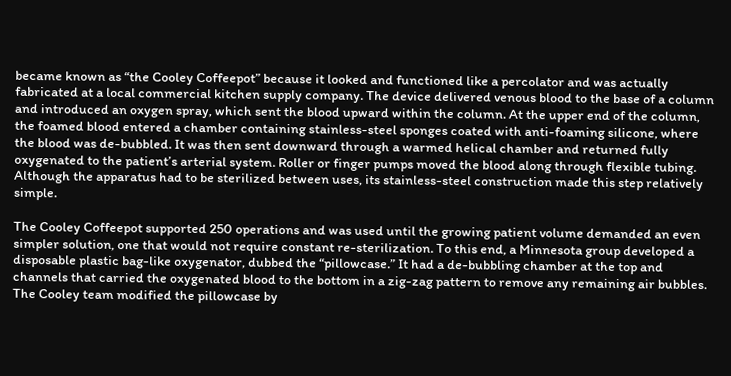became known as “the Cooley Coffeepot” because it looked and functioned like a percolator and was actually fabricated at a local commercial kitchen supply company. The device delivered venous blood to the base of a column and introduced an oxygen spray, which sent the blood upward within the column. At the upper end of the column, the foamed blood entered a chamber containing stainless-steel sponges coated with anti-foaming silicone, where the blood was de-bubbled. It was then sent downward through a warmed helical chamber and returned fully oxygenated to the patient’s arterial system. Roller or finger pumps moved the blood along through flexible tubing. Although the apparatus had to be sterilized between uses, its stainless-steel construction made this step relatively simple.

The Cooley Coffeepot supported 250 operations and was used until the growing patient volume demanded an even simpler solution, one that would not require constant re-sterilization. To this end, a Minnesota group developed a disposable plastic bag-like oxygenator, dubbed the “pillowcase.” It had a de-bubbling chamber at the top and channels that carried the oxygenated blood to the bottom in a zig-zag pattern to remove any remaining air bubbles. The Cooley team modified the pillowcase by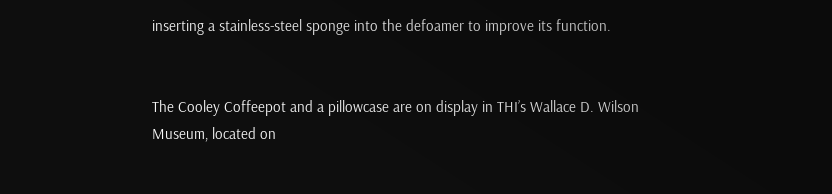inserting a stainless-steel sponge into the defoamer to improve its function.


The Cooley Coffeepot and a pillowcase are on display in THI’s Wallace D. Wilson Museum, located on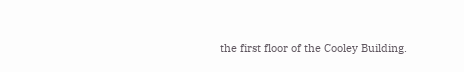the first floor of the Cooley Building.